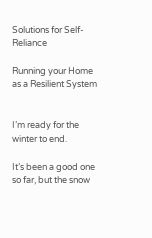Solutions for Self-Reliance

Running your Home as a Resilient System


I’m ready for the winter to end.

It’s been a good one so far, but the snow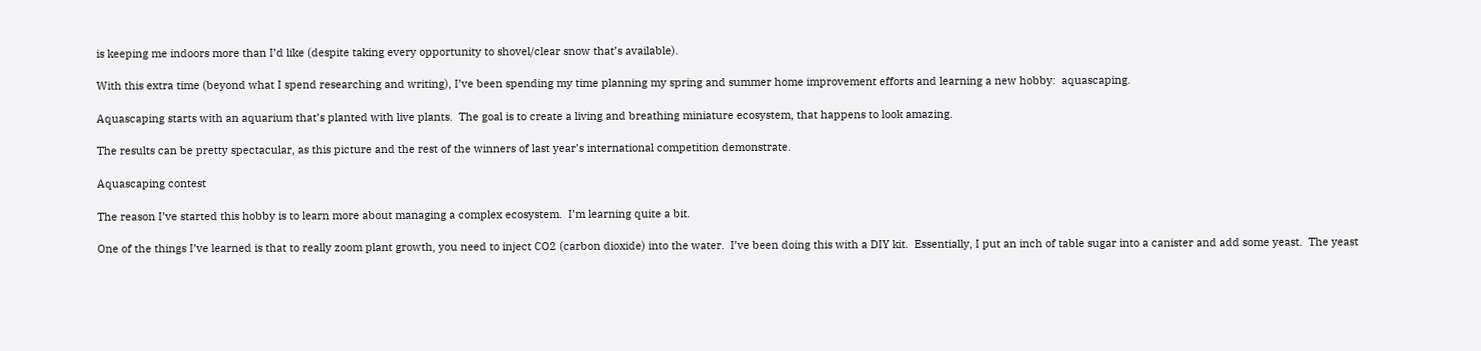is keeping me indoors more than I’d like (despite taking every opportunity to shovel/clear snow that’s available).

With this extra time (beyond what I spend researching and writing), I’ve been spending my time planning my spring and summer home improvement efforts and learning a new hobby:  aquascaping.

Aquascaping starts with an aquarium that’s planted with live plants.  The goal is to create a living and breathing miniature ecosystem, that happens to look amazing.

The results can be pretty spectacular, as this picture and the rest of the winners of last year’s international competition demonstrate.

Aquascaping contest

The reason I’ve started this hobby is to learn more about managing a complex ecosystem.  I’m learning quite a bit.

One of the things I’ve learned is that to really zoom plant growth, you need to inject CO2 (carbon dioxide) into the water.  I’ve been doing this with a DIY kit.  Essentially, I put an inch of table sugar into a canister and add some yeast.  The yeast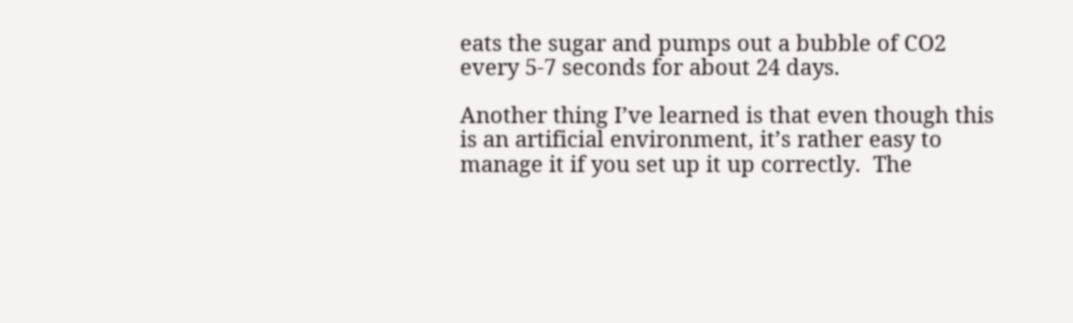eats the sugar and pumps out a bubble of CO2 every 5-7 seconds for about 24 days.

Another thing I’ve learned is that even though this is an artificial environment, it’s rather easy to manage it if you set up it up correctly.  The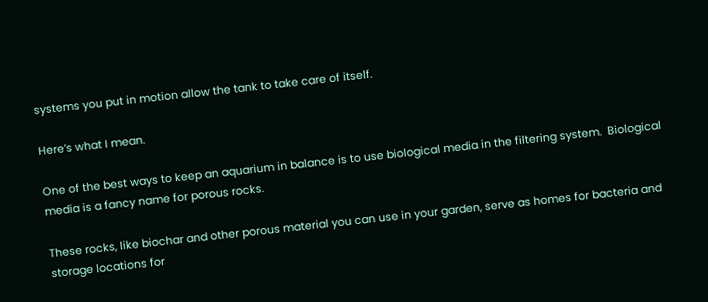systems you put in motion allow the tank to take care of itself.

Here’s what I mean.

One of the best ways to keep an aquarium in balance is to use biological media in the filtering system.  Biological media is a fancy name for porous rocks.

These rocks, like biochar and other porous material you can use in your garden, serve as homes for bacteria and storage locations for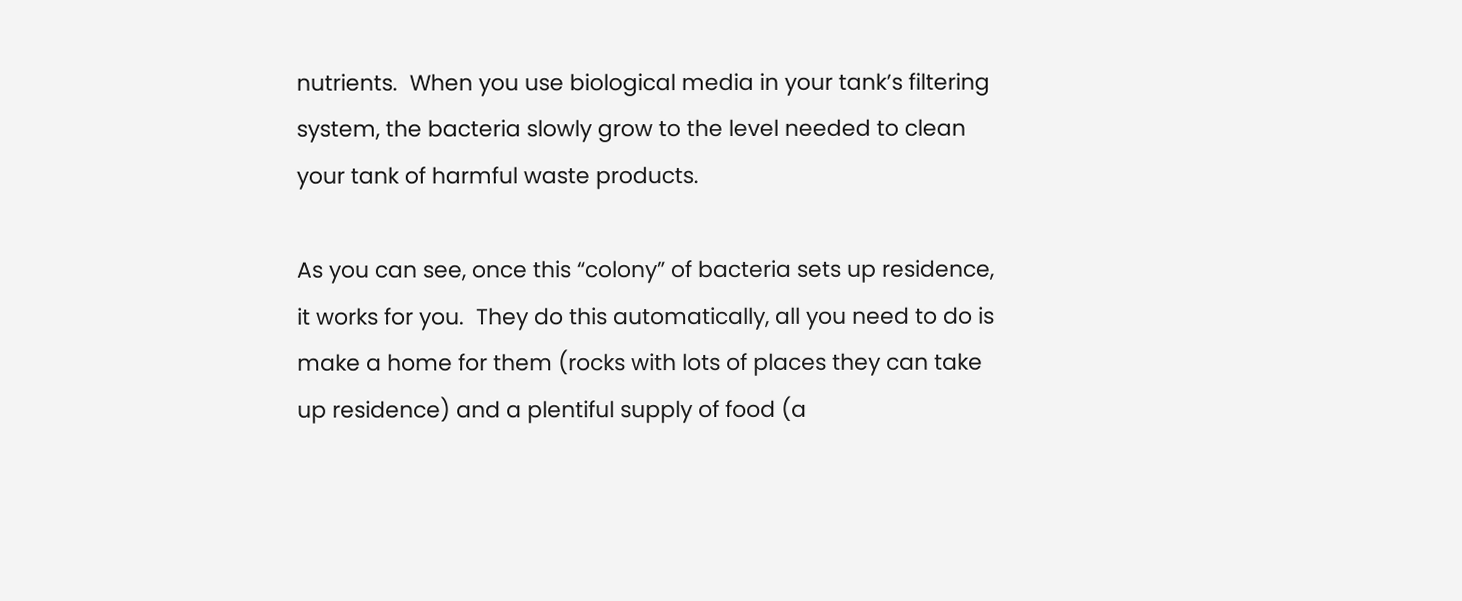nutrients.  When you use biological media in your tank’s filtering system, the bacteria slowly grow to the level needed to clean your tank of harmful waste products.

As you can see, once this “colony” of bacteria sets up residence, it works for you.  They do this automatically, all you need to do is make a home for them (rocks with lots of places they can take up residence) and a plentiful supply of food (a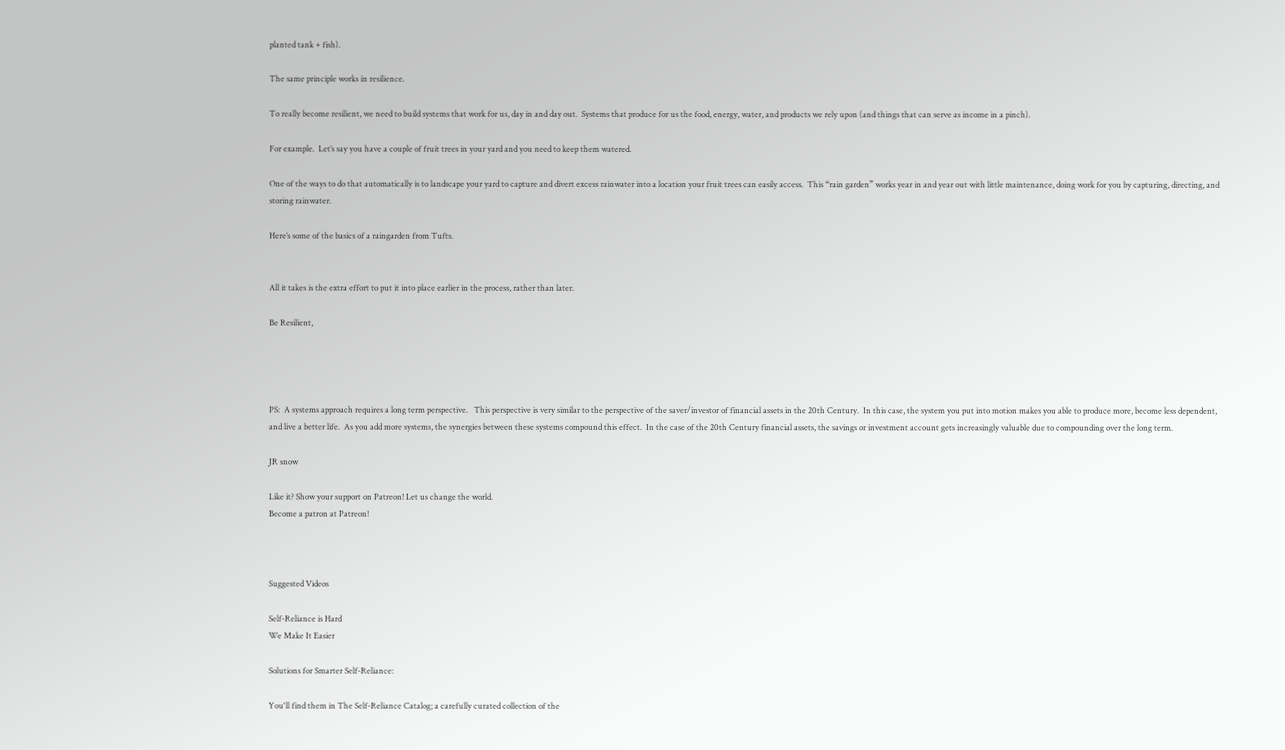planted tank + fish).

The same principle works in resilience.

To really become resilient, we need to build systems that work for us, day in and day out.  Systems that produce for us the food, energy, water, and products we rely upon (and things that can serve as income in a pinch).

For example.  Let’s say you have a couple of fruit trees in your yard and you need to keep them watered.

One of the ways to do that automatically is to landscape your yard to capture and divert excess rainwater into a location your fruit trees can easily access.  This “rain garden” works year in and year out with little maintenance, doing work for you by capturing, directing, and storing rainwater.

Here’s some of the basics of a raingarden from Tufts.


All it takes is the extra effort to put it into place earlier in the process, rather than later.

Be Resilient,




PS:  A systems approach requires a long term perspective.   This perspective is very similar to the perspective of the saver/investor of financial assets in the 20th Century.  In this case, the system you put into motion makes you able to produce more, become less dependent, and live a better life.  As you add more systems, the synergies between these systems compound this effect.  In the case of the 20th Century financial assets, the savings or investment account gets increasingly valuable due to compounding over the long term.

JR snow

Like it? Show your support on Patreon! Let us change the world.
Become a patron at Patreon!



Suggested Videos

Self-Reliance is Hard
We Make It Easier

Solutions for Smarter Self-Reliance:

You'll find them in The Self-Reliance Catalog; a carefully curated collection of the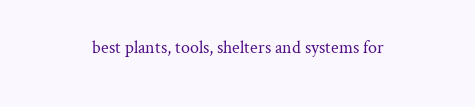best plants, tools, shelters and systems for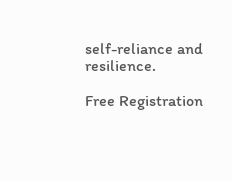self-reliance and resilience.

Free Registration